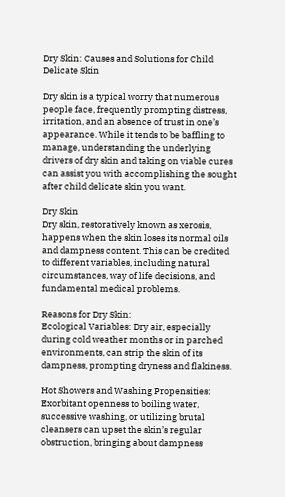Dry Skin: Causes and Solutions for Child Delicate Skin

Dry skin is a typical worry that numerous people face, frequently prompting distress, irritation, and an absence of trust in one’s appearance. While it tends to be baffling to manage, understanding the underlying drivers of dry skin and taking on viable cures can assist you with accomplishing the sought after child delicate skin you want.

Dry Skin
Dry skin, restoratively known as xerosis, happens when the skin loses its normal oils and dampness content. This can be credited to different variables, including natural circumstances, way of life decisions, and fundamental medical problems.

Reasons for Dry Skin:
Ecological Variables: Dry air, especially during cold weather months or in parched environments, can strip the skin of its dampness, prompting dryness and flakiness.

Hot Showers and Washing Propensities: Exorbitant openness to boiling water, successive washing, or utilizing brutal cleansers can upset the skin’s regular obstruction, bringing about dampness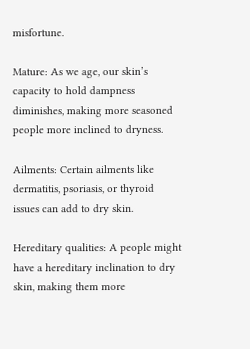misfortune.

Mature: As we age, our skin’s capacity to hold dampness diminishes, making more seasoned people more inclined to dryness.

Ailments: Certain ailments like dermatitis, psoriasis, or thyroid issues can add to dry skin.

Hereditary qualities: A people might have a hereditary inclination to dry skin, making them more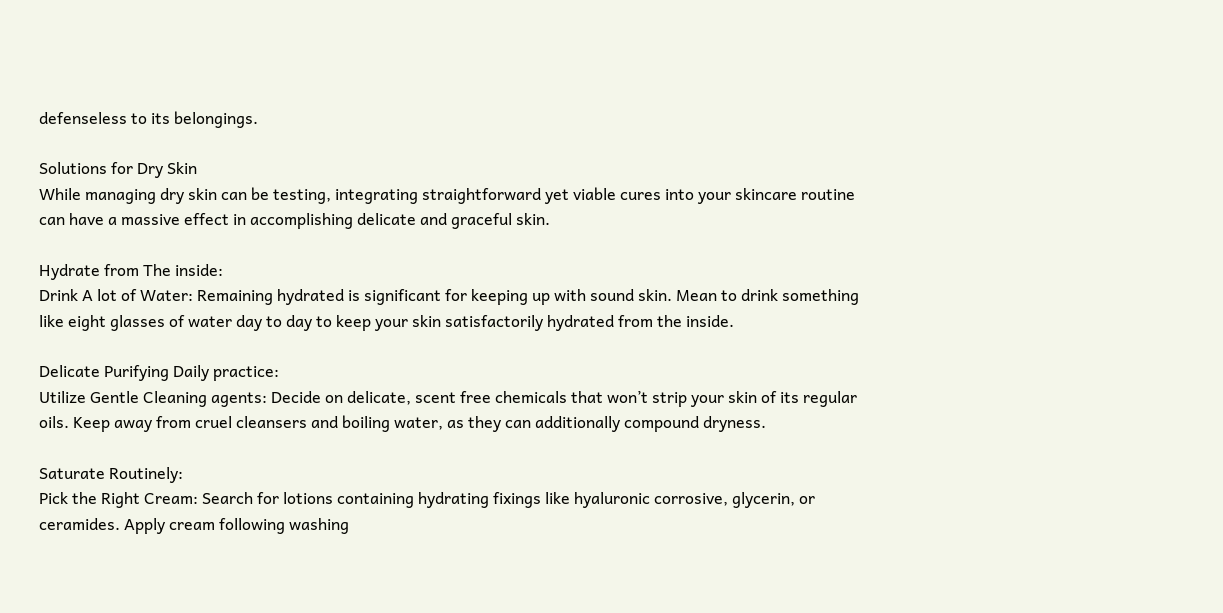defenseless to its belongings.

Solutions for Dry Skin
While managing dry skin can be testing, integrating straightforward yet viable cures into your skincare routine can have a massive effect in accomplishing delicate and graceful skin.

Hydrate from The inside:
Drink A lot of Water: Remaining hydrated is significant for keeping up with sound skin. Mean to drink something like eight glasses of water day to day to keep your skin satisfactorily hydrated from the inside.

Delicate Purifying Daily practice:
Utilize Gentle Cleaning agents: Decide on delicate, scent free chemicals that won’t strip your skin of its regular oils. Keep away from cruel cleansers and boiling water, as they can additionally compound dryness.

Saturate Routinely:
Pick the Right Cream: Search for lotions containing hydrating fixings like hyaluronic corrosive, glycerin, or ceramides. Apply cream following washing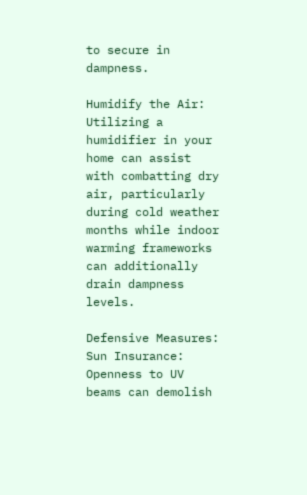to secure in dampness.

Humidify the Air: Utilizing a humidifier in your home can assist with combatting dry air, particularly during cold weather months while indoor warming frameworks can additionally drain dampness levels.

Defensive Measures:
Sun Insurance: Openness to UV beams can demolish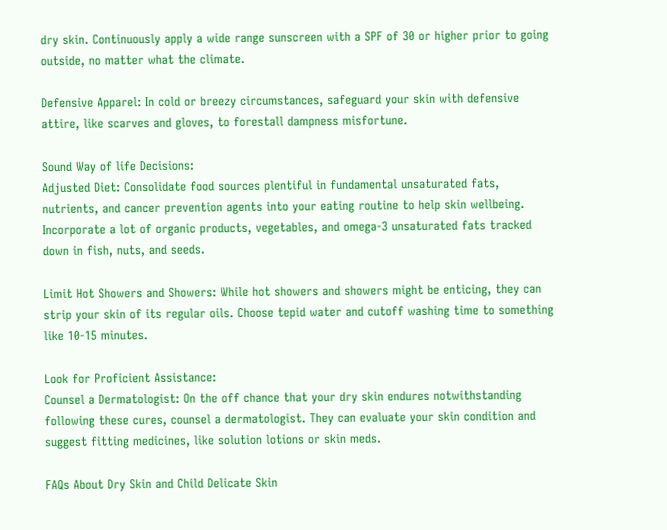dry skin. Continuously apply a wide range sunscreen with a SPF of 30 or higher prior to going outside, no matter what the climate.

Defensive Apparel: In cold or breezy circumstances, safeguard your skin with defensive attire, like scarves and gloves, to forestall dampness misfortune.

Sound Way of life Decisions:
Adjusted Diet: Consolidate food sources plentiful in fundamental unsaturated fats, nutrients, and cancer prevention agents into your eating routine to help skin wellbeing. Incorporate a lot of organic products, vegetables, and omega-3 unsaturated fats tracked down in fish, nuts, and seeds.

Limit Hot Showers and Showers: While hot showers and showers might be enticing, they can strip your skin of its regular oils. Choose tepid water and cutoff washing time to something like 10-15 minutes.

Look for Proficient Assistance:
Counsel a Dermatologist: On the off chance that your dry skin endures notwithstanding following these cures, counsel a dermatologist. They can evaluate your skin condition and suggest fitting medicines, like solution lotions or skin meds.

FAQs About Dry Skin and Child Delicate Skin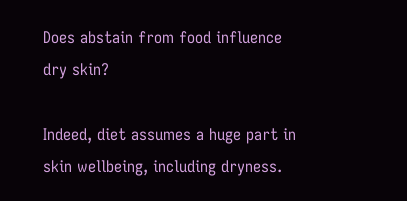Does abstain from food influence dry skin?

Indeed, diet assumes a huge part in skin wellbeing, including dryness.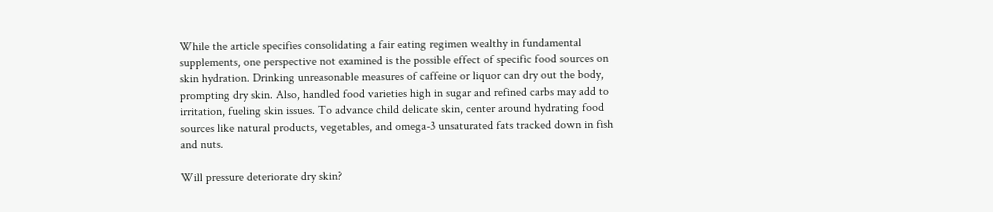While the article specifies consolidating a fair eating regimen wealthy in fundamental supplements, one perspective not examined is the possible effect of specific food sources on skin hydration. Drinking unreasonable measures of caffeine or liquor can dry out the body, prompting dry skin. Also, handled food varieties high in sugar and refined carbs may add to irritation, fueling skin issues. To advance child delicate skin, center around hydrating food sources like natural products, vegetables, and omega-3 unsaturated fats tracked down in fish and nuts.

Will pressure deteriorate dry skin?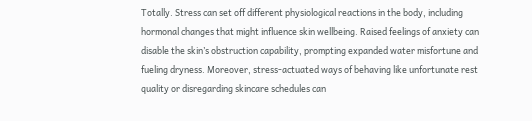Totally. Stress can set off different physiological reactions in the body, including hormonal changes that might influence skin wellbeing. Raised feelings of anxiety can disable the skin’s obstruction capability, prompting expanded water misfortune and fueling dryness. Moreover, stress-actuated ways of behaving like unfortunate rest quality or disregarding skincare schedules can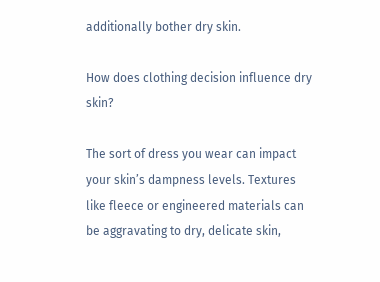additionally bother dry skin.

How does clothing decision influence dry skin?

The sort of dress you wear can impact your skin’s dampness levels. Textures like fleece or engineered materials can be aggravating to dry, delicate skin,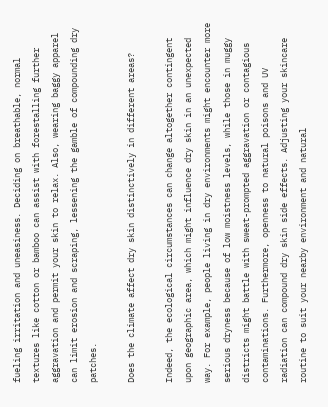fueling irritation and uneasiness. Deciding on breathable, normal textures like cotton or bamboo can assist with forestalling further aggravation and permit your skin to relax. Also, wearing baggy apparel can limit erosion and scraping, lessening the gamble of compounding dry patches.

Does the climate affect dry skin distinctively in different areas?

Indeed, the ecological circumstances can change altogether contingent upon geographic area, which might influence dry skin in an unexpected way. For example, people living in dry environments might encounter more serious dryness because of low moistness levels, while those in muggy districts might battle with sweat-prompted aggravation or contagious contaminations. Furthermore, openness to natural poisons and UV radiation can compound dry skin side effects. Adjusting your skincare routine to suit your nearby environment and natural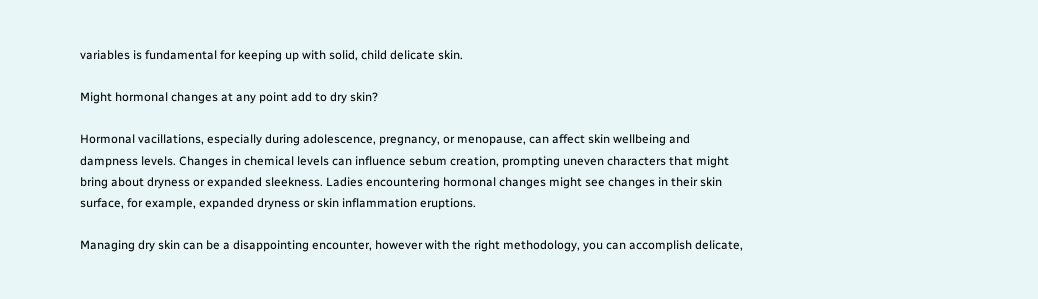variables is fundamental for keeping up with solid, child delicate skin.

Might hormonal changes at any point add to dry skin?

Hormonal vacillations, especially during adolescence, pregnancy, or menopause, can affect skin wellbeing and dampness levels. Changes in chemical levels can influence sebum creation, prompting uneven characters that might bring about dryness or expanded sleekness. Ladies encountering hormonal changes might see changes in their skin surface, for example, expanded dryness or skin inflammation eruptions.

Managing dry skin can be a disappointing encounter, however with the right methodology, you can accomplish delicate,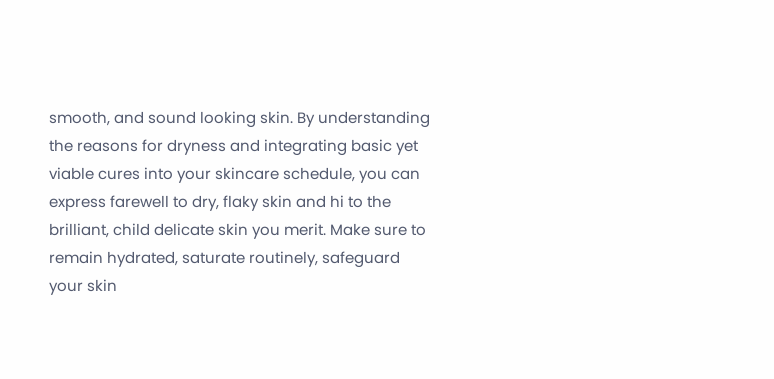smooth, and sound looking skin. By understanding the reasons for dryness and integrating basic yet viable cures into your skincare schedule, you can express farewell to dry, flaky skin and hi to the brilliant, child delicate skin you merit. Make sure to remain hydrated, saturate routinely, safeguard your skin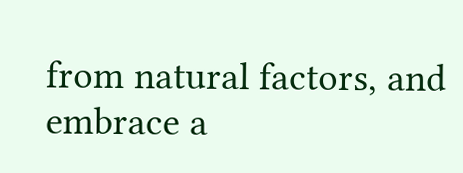from natural factors, and embrace a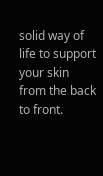solid way of life to support your skin from the back to front.